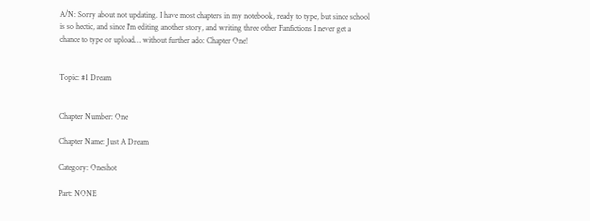A/N: Sorry about not updating. I have most chapters in my notebook, ready to type, but since school is so hectic, and since I'm editing another story, and writing three other Fanfictions I never get a chance to type or upload… without further ado: Chapter One!


Topic: #1 Dream


Chapter Number: One

Chapter Name: Just A Dream

Category: Oneshot

Part: NONE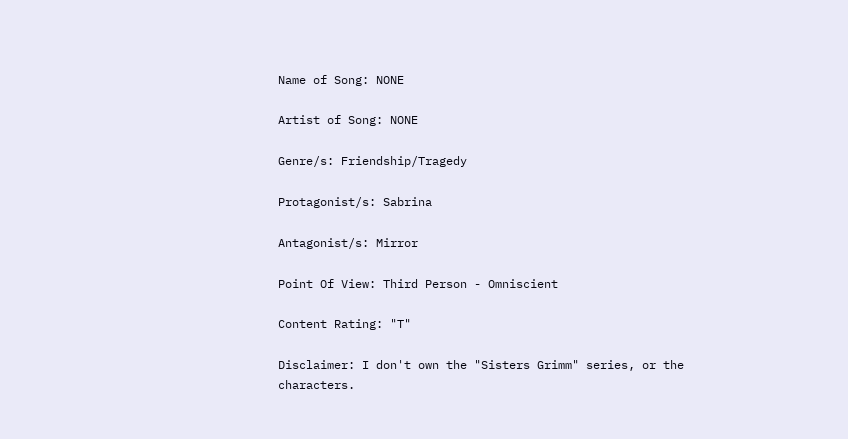Name of Song: NONE

Artist of Song: NONE

Genre/s: Friendship/Tragedy

Protagonist/s: Sabrina

Antagonist/s: Mirror

Point Of View: Third Person - Omniscient

Content Rating: "T"

Disclaimer: I don't own the "Sisters Grimm" series, or the characters.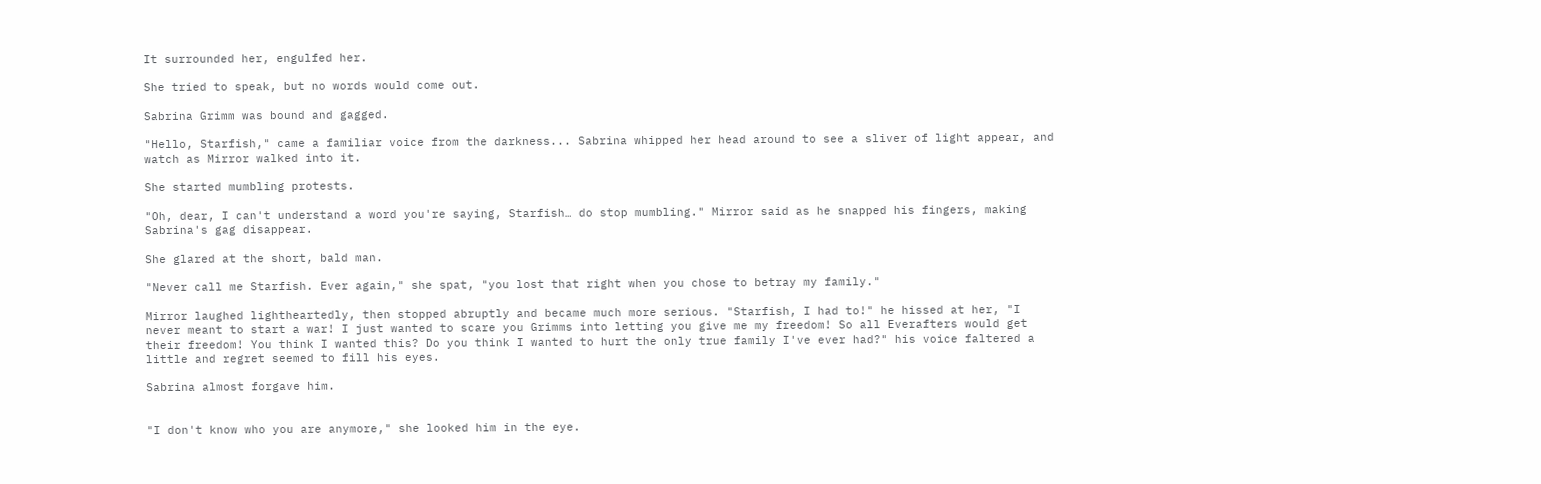It surrounded her, engulfed her.

She tried to speak, but no words would come out.

Sabrina Grimm was bound and gagged.

"Hello, Starfish," came a familiar voice from the darkness... Sabrina whipped her head around to see a sliver of light appear, and watch as Mirror walked into it.

She started mumbling protests.

"Oh, dear, I can't understand a word you're saying, Starfish… do stop mumbling." Mirror said as he snapped his fingers, making Sabrina's gag disappear.

She glared at the short, bald man.

"Never call me Starfish. Ever again," she spat, "you lost that right when you chose to betray my family."

Mirror laughed lightheartedly, then stopped abruptly and became much more serious. "Starfish, I had to!" he hissed at her, "I never meant to start a war! I just wanted to scare you Grimms into letting you give me my freedom! So all Everafters would get their freedom! You think I wanted this? Do you think I wanted to hurt the only true family I've ever had?" his voice faltered a little and regret seemed to fill his eyes.

Sabrina almost forgave him.


"I don't know who you are anymore," she looked him in the eye.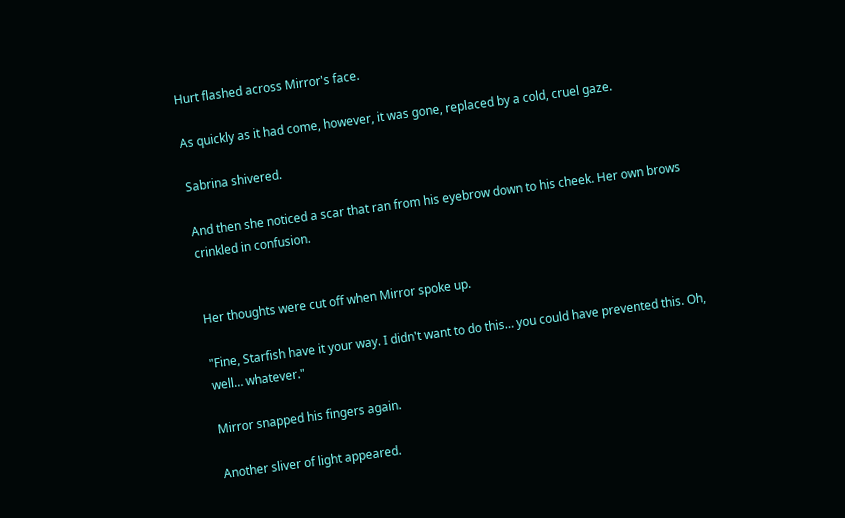Hurt flashed across Mirror's face.

As quickly as it had come, however, it was gone, replaced by a cold, cruel gaze.

Sabrina shivered.

And then she noticed a scar that ran from his eyebrow down to his cheek. Her own brows crinkled in confusion.


Her thoughts were cut off when Mirror spoke up.

"Fine, Starfish have it your way. I didn't want to do this… you could have prevented this. Oh, well… whatever."

Mirror snapped his fingers again.

Another sliver of light appeared.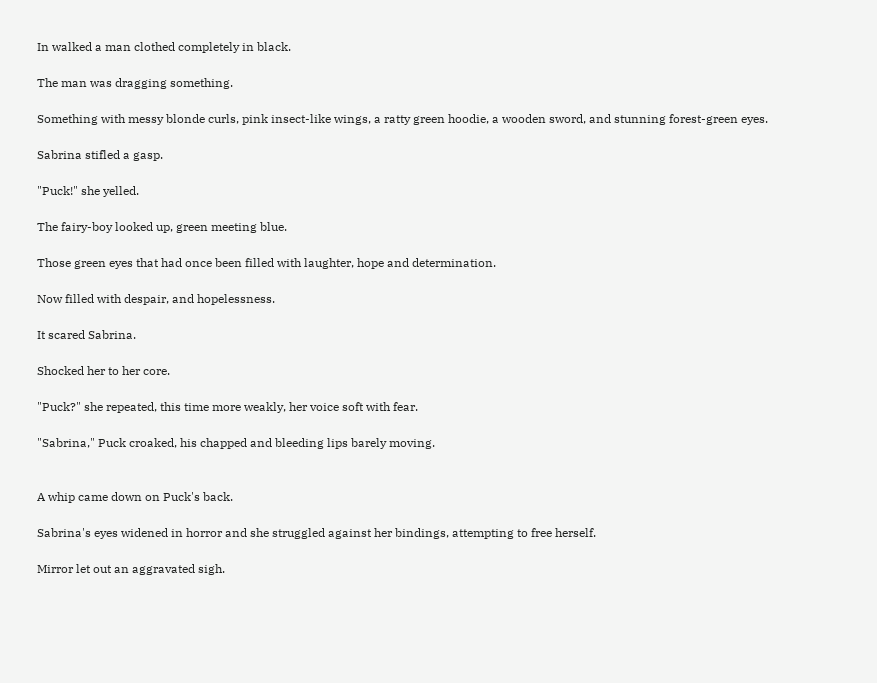In walked a man clothed completely in black.

The man was dragging something.

Something with messy blonde curls, pink insect-like wings, a ratty green hoodie, a wooden sword, and stunning forest-green eyes.

Sabrina stifled a gasp.

"Puck!" she yelled.

The fairy-boy looked up, green meeting blue.

Those green eyes that had once been filled with laughter, hope and determination.

Now filled with despair, and hopelessness.

It scared Sabrina.

Shocked her to her core.

"Puck?" she repeated, this time more weakly, her voice soft with fear.

"Sabrina," Puck croaked, his chapped and bleeding lips barely moving.


A whip came down on Puck's back.

Sabrina's eyes widened in horror and she struggled against her bindings, attempting to free herself.

Mirror let out an aggravated sigh.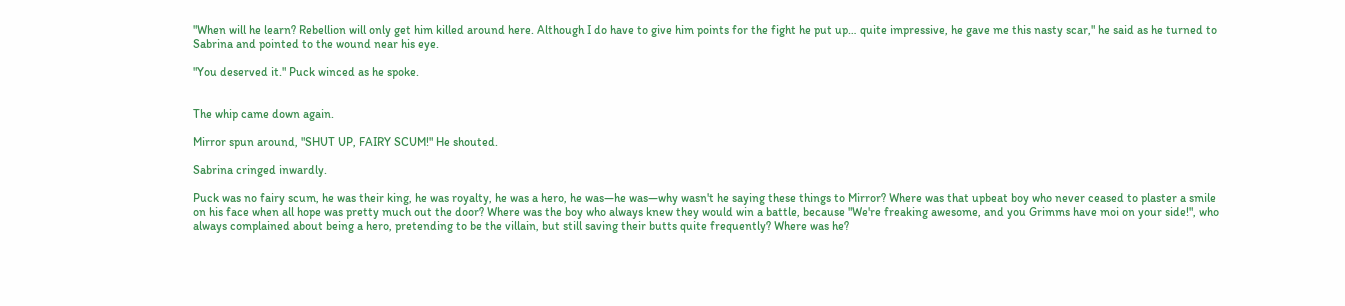"When will he learn? Rebellion will only get him killed around here. Although I do have to give him points for the fight he put up… quite impressive, he gave me this nasty scar," he said as he turned to Sabrina and pointed to the wound near his eye.

"You deserved it." Puck winced as he spoke.


The whip came down again.

Mirror spun around, "SHUT UP, FAIRY SCUM!" He shouted.

Sabrina cringed inwardly.

Puck was no fairy scum, he was their king, he was royalty, he was a hero, he was—he was—why wasn't he saying these things to Mirror? Where was that upbeat boy who never ceased to plaster a smile on his face when all hope was pretty much out the door? Where was the boy who always knew they would win a battle, because "We're freaking awesome, and you Grimms have moi on your side!", who always complained about being a hero, pretending to be the villain, but still saving their butts quite frequently? Where was he?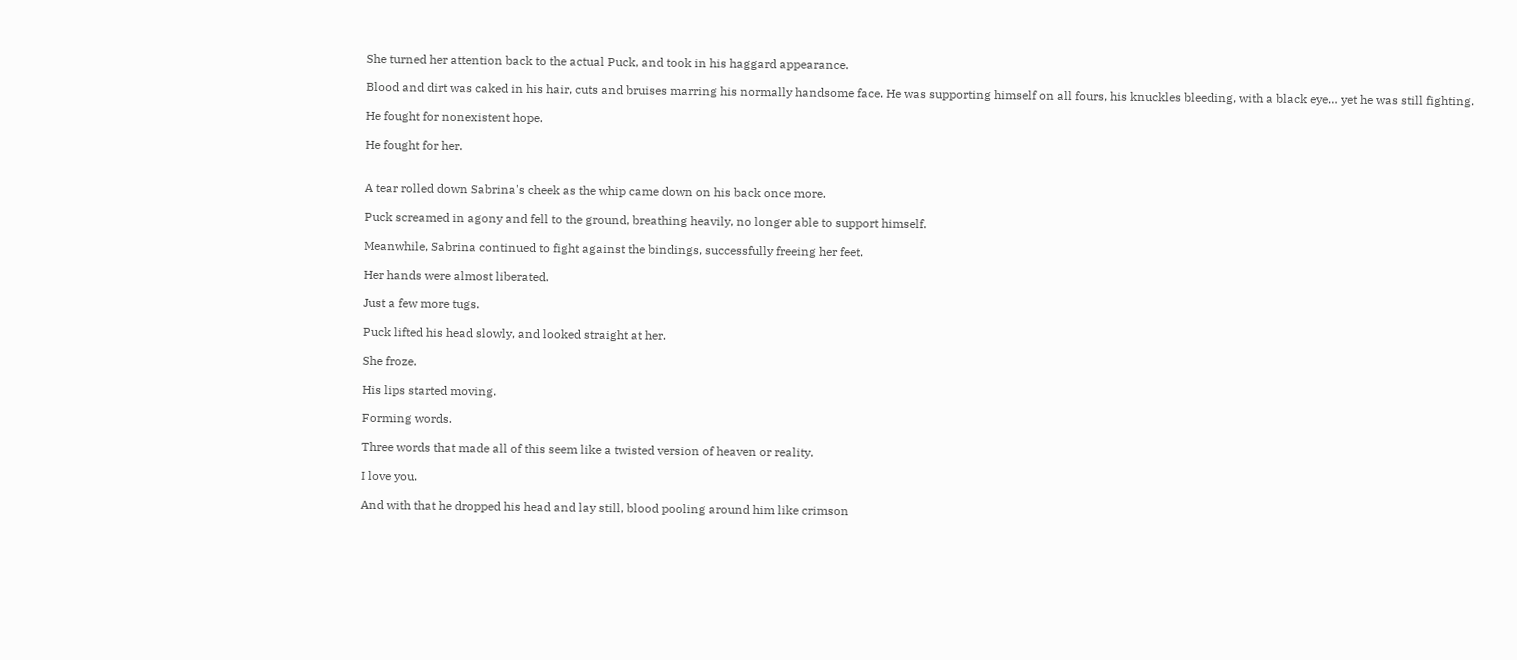She turned her attention back to the actual Puck, and took in his haggard appearance.

Blood and dirt was caked in his hair, cuts and bruises marring his normally handsome face. He was supporting himself on all fours, his knuckles bleeding, with a black eye… yet he was still fighting.

He fought for nonexistent hope.

He fought for her.


A tear rolled down Sabrina's cheek as the whip came down on his back once more.

Puck screamed in agony and fell to the ground, breathing heavily, no longer able to support himself.

Meanwhile, Sabrina continued to fight against the bindings, successfully freeing her feet.

Her hands were almost liberated.

Just a few more tugs.

Puck lifted his head slowly, and looked straight at her.

She froze.

His lips started moving.

Forming words.

Three words that made all of this seem like a twisted version of heaven or reality.

I love you.

And with that he dropped his head and lay still, blood pooling around him like crimson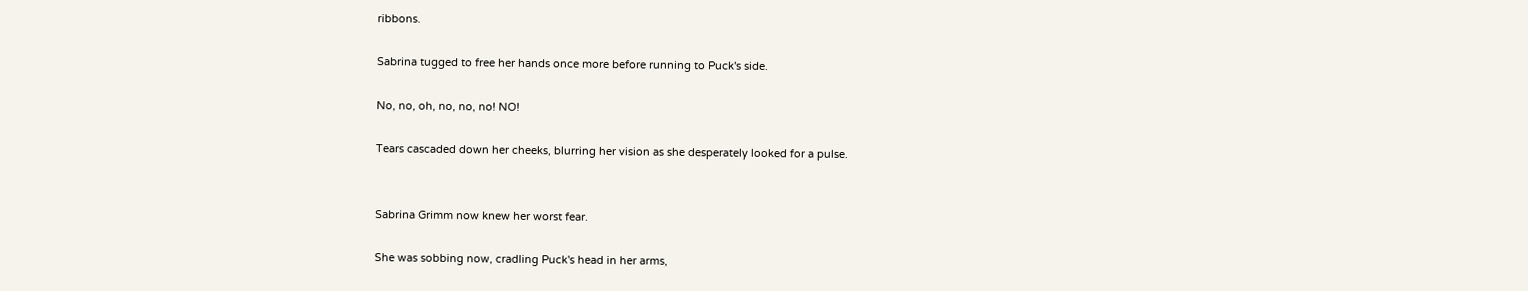ribbons.

Sabrina tugged to free her hands once more before running to Puck's side.

No, no, oh, no, no, no! NO!

Tears cascaded down her cheeks, blurring her vision as she desperately looked for a pulse.


Sabrina Grimm now knew her worst fear.

She was sobbing now, cradling Puck's head in her arms,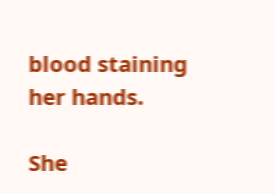blood staining her hands.

She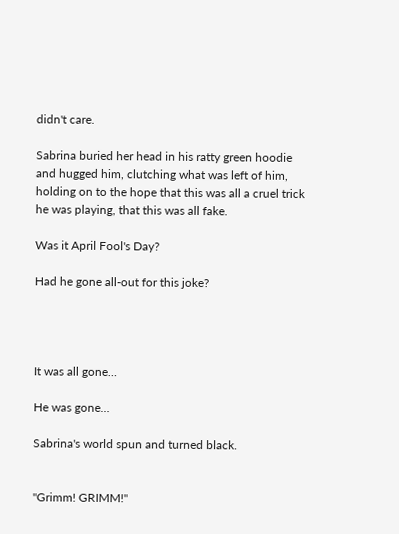didn't care.

Sabrina buried her head in his ratty green hoodie and hugged him, clutching what was left of him, holding on to the hope that this was all a cruel trick he was playing, that this was all fake.

Was it April Fool's Day?

Had he gone all-out for this joke?




It was all gone…

He was gone…

Sabrina's world spun and turned black.


"Grimm! GRIMM!"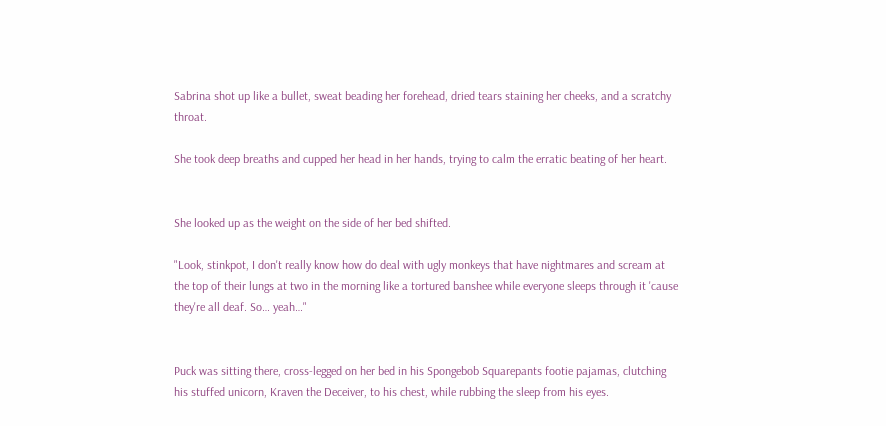Sabrina shot up like a bullet, sweat beading her forehead, dried tears staining her cheeks, and a scratchy throat.

She took deep breaths and cupped her head in her hands, trying to calm the erratic beating of her heart.


She looked up as the weight on the side of her bed shifted.

"Look, stinkpot, I don't really know how do deal with ugly monkeys that have nightmares and scream at the top of their lungs at two in the morning like a tortured banshee while everyone sleeps through it 'cause they're all deaf. So… yeah…"


Puck was sitting there, cross-legged on her bed in his Spongebob Squarepants footie pajamas, clutching his stuffed unicorn, Kraven the Deceiver, to his chest, while rubbing the sleep from his eyes.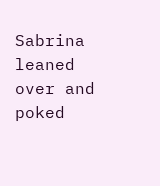Sabrina leaned over and poked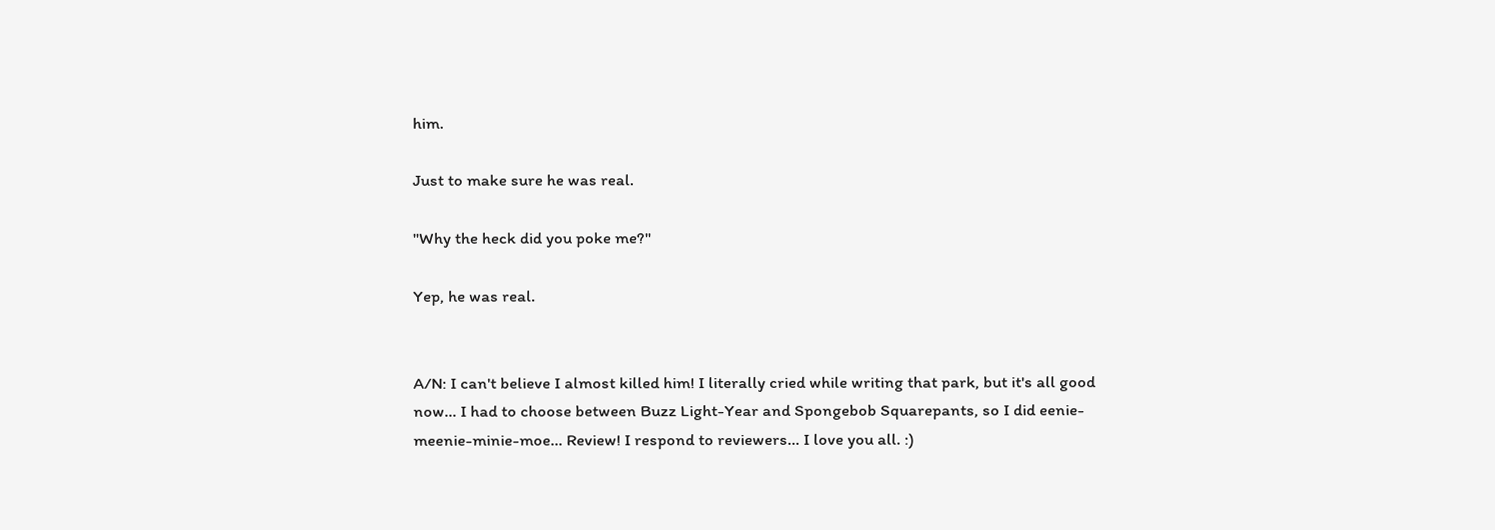him.

Just to make sure he was real.

"Why the heck did you poke me?"

Yep, he was real.


A/N: I can't believe I almost killed him! I literally cried while writing that park, but it's all good now… I had to choose between Buzz Light-Year and Spongebob Squarepants, so I did eenie-meenie-minie-moe… Review! I respond to reviewers… I love you all. :)